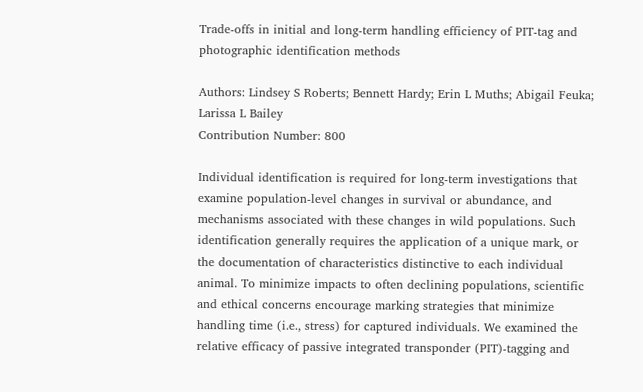Trade-offs in initial and long-term handling efficiency of PIT-tag and photographic identification methods

Authors: Lindsey S Roberts; Bennett Hardy; Erin L Muths; Abigail Feuka; Larissa L Bailey
Contribution Number: 800

Individual identification is required for long-term investigations that examine population-level changes in survival or abundance, and mechanisms associated with these changes in wild populations. Such identification generally requires the application of a unique mark, or the documentation of characteristics distinctive to each individual animal. To minimize impacts to often declining populations, scientific and ethical concerns encourage marking strategies that minimize handling time (i.e., stress) for captured individuals. We examined the relative efficacy of passive integrated transponder (PIT)-tagging and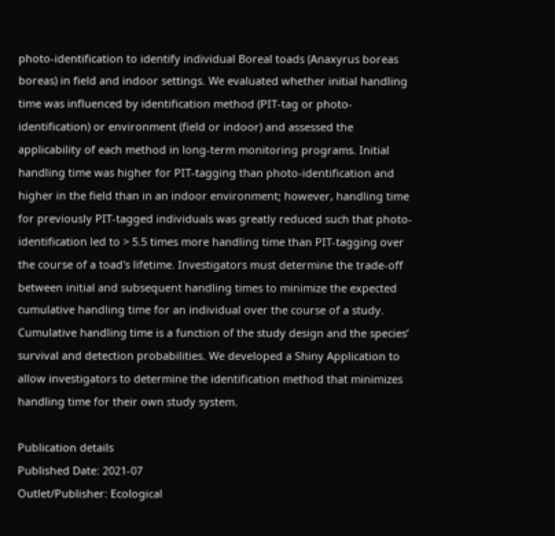photo-identification to identify individual Boreal toads (Anaxyrus boreas boreas) in field and indoor settings. We evaluated whether initial handling time was influenced by identification method (PIT-tag or photo-identification) or environment (field or indoor) and assessed the applicability of each method in long-term monitoring programs. Initial handling time was higher for PIT-tagging than photo-identification and higher in the field than in an indoor environment; however, handling time for previously PIT-tagged individuals was greatly reduced such that photo-identification led to > 5.5 times more handling time than PIT-tagging over the course of a toad's lifetime. Investigators must determine the trade-off between initial and subsequent handling times to minimize the expected cumulative handling time for an individual over the course of a study. Cumulative handling time is a function of the study design and the species’ survival and detection probabilities. We developed a Shiny Application to allow investigators to determine the identification method that minimizes handling time for their own study system.

Publication details
Published Date: 2021-07
Outlet/Publisher: Ecological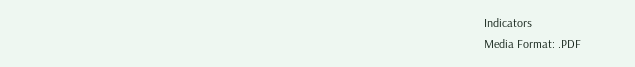Indicators
Media Format: .PDF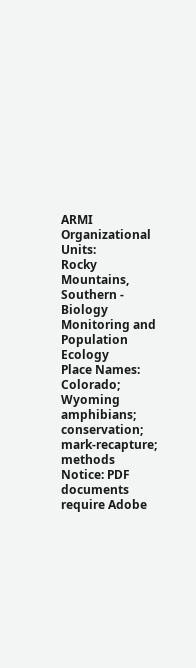ARMI Organizational Units:
Rocky Mountains, Southern - Biology
Monitoring and Population Ecology
Place Names:
Colorado; Wyoming
amphibians; conservation; mark-recapture; methods
Notice: PDF documents require Adobe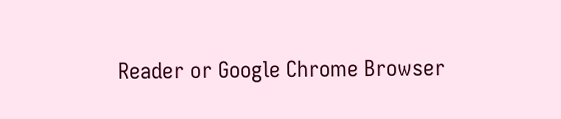Reader or Google Chrome Browser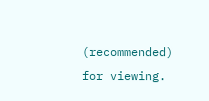(recommended) for viewing.